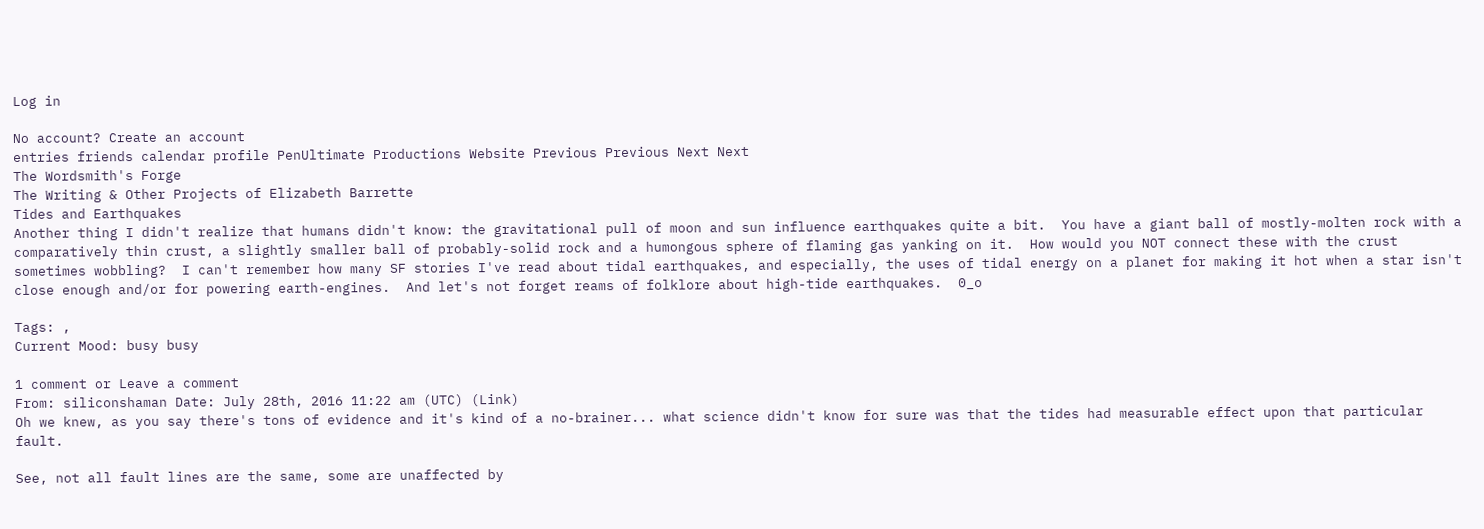Log in

No account? Create an account
entries friends calendar profile PenUltimate Productions Website Previous Previous Next Next
The Wordsmith's Forge
The Writing & Other Projects of Elizabeth Barrette
Tides and Earthquakes
Another thing I didn't realize that humans didn't know: the gravitational pull of moon and sun influence earthquakes quite a bit.  You have a giant ball of mostly-molten rock with a comparatively thin crust, a slightly smaller ball of probably-solid rock and a humongous sphere of flaming gas yanking on it.  How would you NOT connect these with the crust sometimes wobbling?  I can't remember how many SF stories I've read about tidal earthquakes, and especially, the uses of tidal energy on a planet for making it hot when a star isn't close enough and/or for powering earth-engines.  And let's not forget reams of folklore about high-tide earthquakes.  0_o

Tags: ,
Current Mood: busy busy

1 comment or Leave a comment
From: siliconshaman Date: July 28th, 2016 11:22 am (UTC) (Link)
Oh we knew, as you say there's tons of evidence and it's kind of a no-brainer... what science didn't know for sure was that the tides had measurable effect upon that particular fault.

See, not all fault lines are the same, some are unaffected by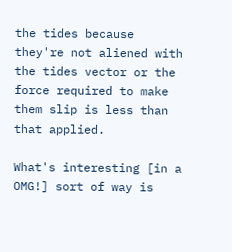the tides because they're not aliened with the tides vector or the force required to make them slip is less than that applied.

What's interesting [in a OMG!] sort of way is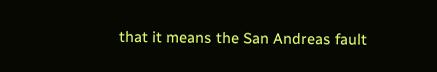that it means the San Andreas fault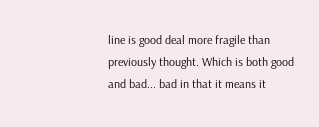line is good deal more fragile than previously thought. Which is both good and bad... bad in that it means it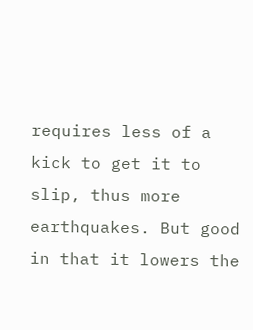requires less of a kick to get it to slip, thus more earthquakes. But good in that it lowers the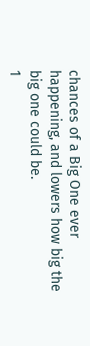chances of a Big One ever happening, and lowers how big the big one could be.
1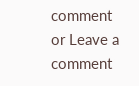comment or Leave a comment